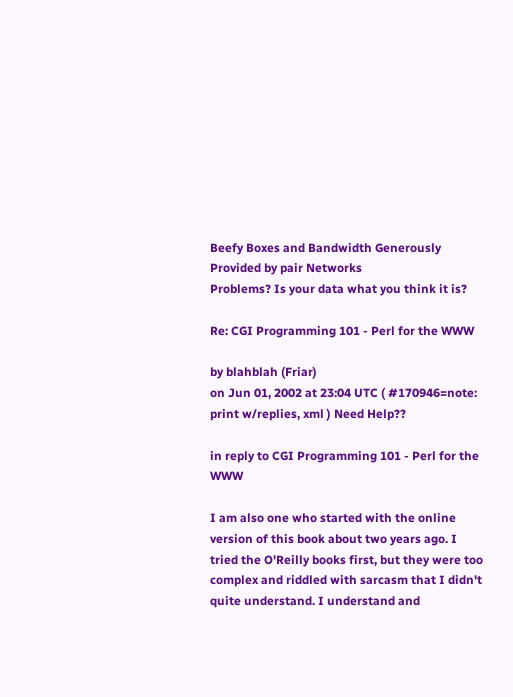Beefy Boxes and Bandwidth Generously Provided by pair Networks
Problems? Is your data what you think it is?

Re: CGI Programming 101 - Perl for the WWW

by blahblah (Friar)
on Jun 01, 2002 at 23:04 UTC ( #170946=note: print w/replies, xml ) Need Help??

in reply to CGI Programming 101 - Perl for the WWW

I am also one who started with the online version of this book about two years ago. I tried the O'Reilly books first, but they were too complex and riddled with sarcasm that I didn't quite understand. I understand and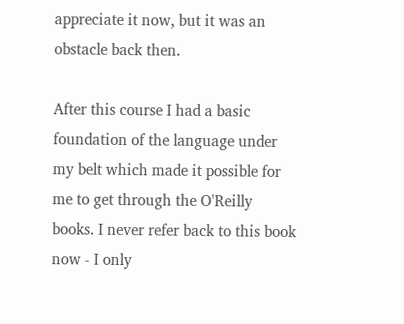appreciate it now, but it was an obstacle back then.

After this course I had a basic foundation of the language under my belt which made it possible for me to get through the O'Reilly books. I never refer back to this book now - I only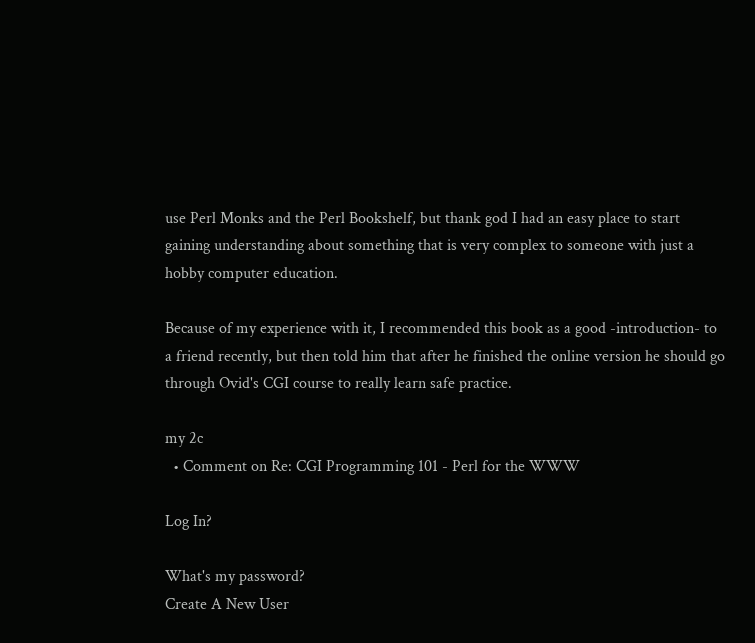use Perl Monks and the Perl Bookshelf, but thank god I had an easy place to start gaining understanding about something that is very complex to someone with just a hobby computer education.

Because of my experience with it, I recommended this book as a good -introduction- to a friend recently, but then told him that after he finished the online version he should go through Ovid's CGI course to really learn safe practice.

my 2c
  • Comment on Re: CGI Programming 101 - Perl for the WWW

Log In?

What's my password?
Create A New User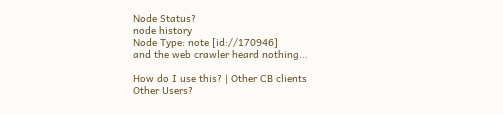Node Status?
node history
Node Type: note [id://170946]
and the web crawler heard nothing...

How do I use this? | Other CB clients
Other Users?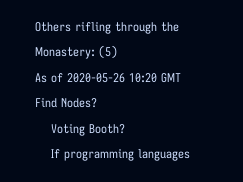Others rifling through the Monastery: (5)
As of 2020-05-26 10:20 GMT
Find Nodes?
    Voting Booth?
    If programming languages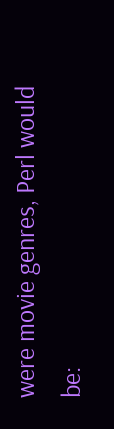were movie genres, Perl would be: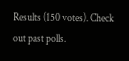Results (150 votes). Check out past polls.